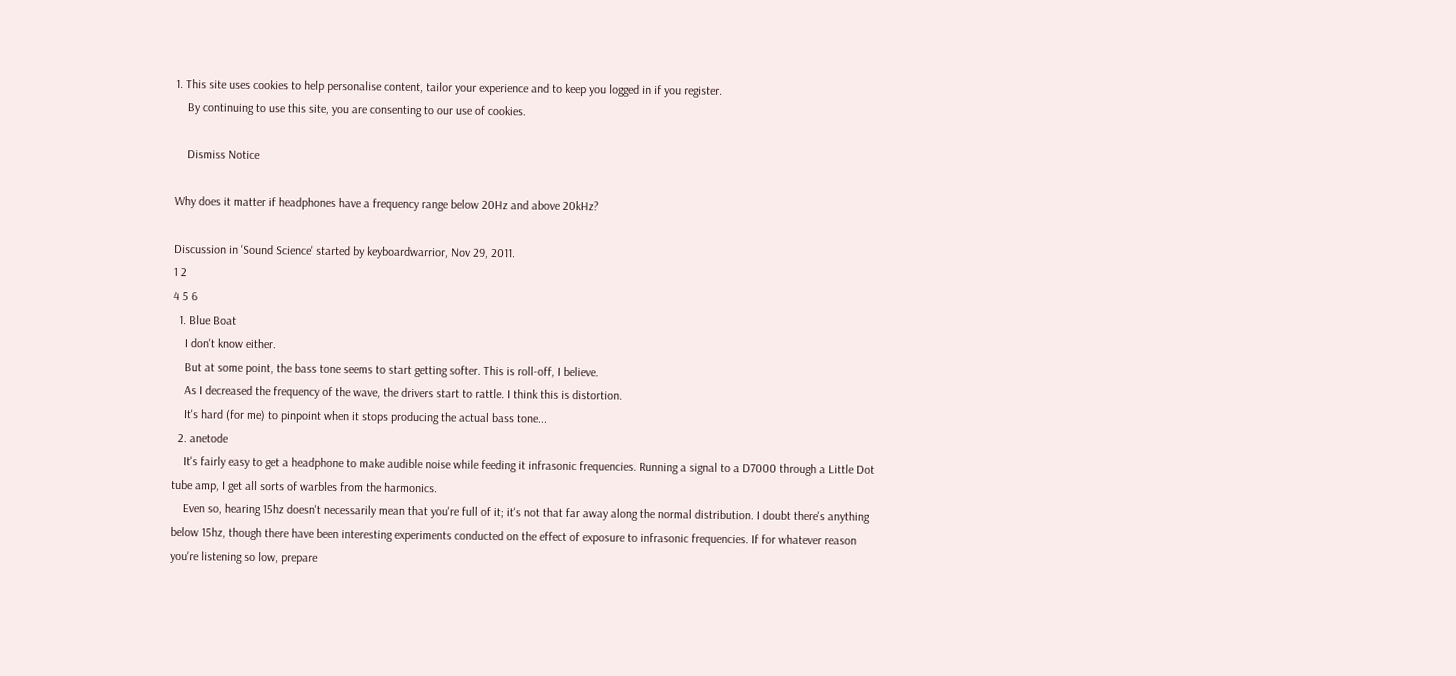1. This site uses cookies to help personalise content, tailor your experience and to keep you logged in if you register.
    By continuing to use this site, you are consenting to our use of cookies.

    Dismiss Notice

Why does it matter if headphones have a frequency range below 20Hz and above 20kHz?

Discussion in 'Sound Science' started by keyboardwarrior, Nov 29, 2011.
1 2
4 5 6
  1. Blue Boat
    I don't know either.
    But at some point, the bass tone seems to start getting softer. This is roll-off, I believe.
    As I decreased the frequency of the wave, the drivers start to rattle. I think this is distortion.
    It's hard (for me) to pinpoint when it stops producing the actual bass tone...
  2. anetode
    It's fairly easy to get a headphone to make audible noise while feeding it infrasonic frequencies. Running a signal to a D7000 through a Little Dot tube amp, I get all sorts of warbles from the harmonics.
    Even so, hearing 15hz doesn't necessarily mean that you're full of it; it's not that far away along the normal distribution. I doubt there's anything below 15hz, though there have been interesting experiments conducted on the effect of exposure to infrasonic frequencies. If for whatever reason you're listening so low, prepare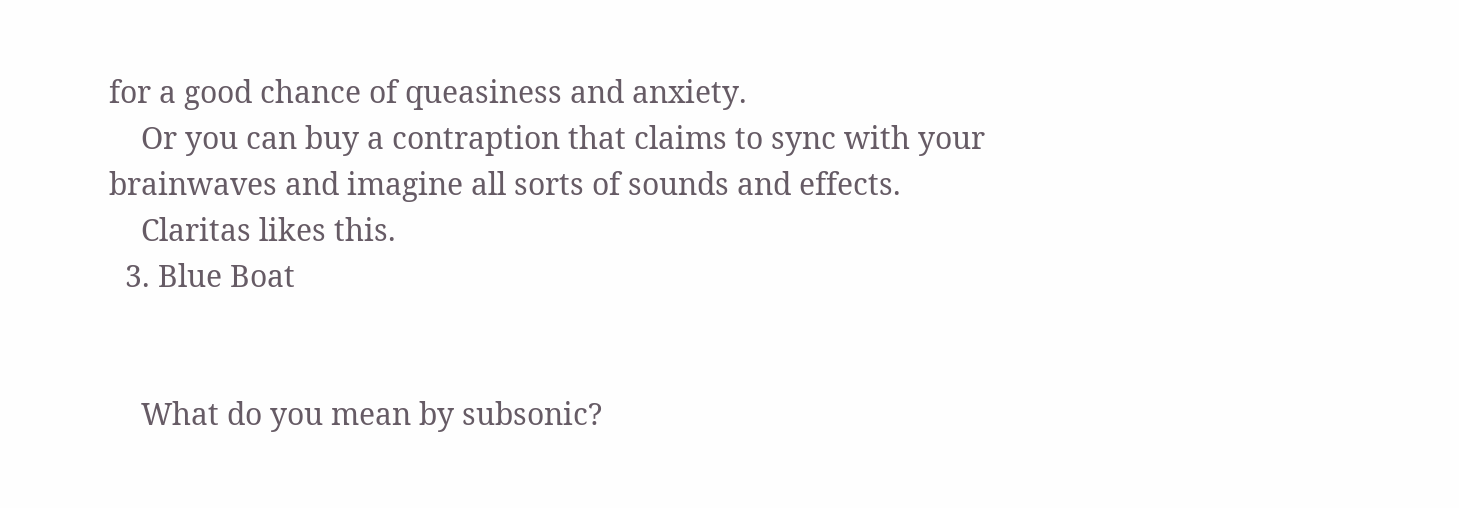for a good chance of queasiness and anxiety.
    Or you can buy a contraption that claims to sync with your brainwaves and imagine all sorts of sounds and effects.
    Claritas likes this.
  3. Blue Boat


    What do you mean by subsonic?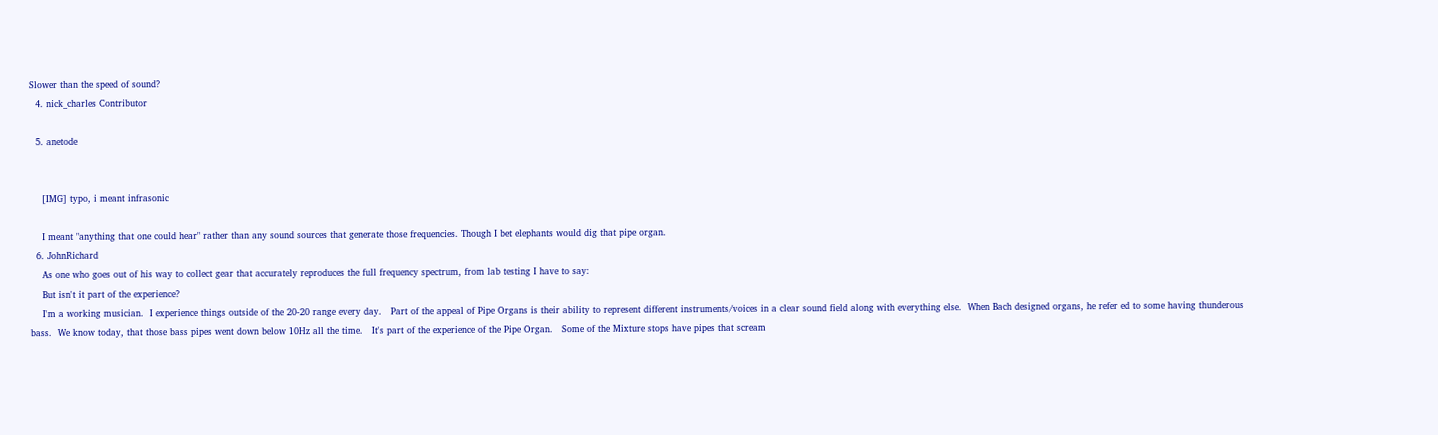Slower than the speed of sound?
  4. nick_charles Contributor

  5. anetode


    [IMG] typo, i meant infrasonic

    I meant "anything that one could hear" rather than any sound sources that generate those frequencies. Though I bet elephants would dig that pipe organ.
  6. JohnRichard
    As one who goes out of his way to collect gear that accurately reproduces the full frequency spectrum, from lab testing I have to say:
    But isn't it part of the experience?
    I'm a working musician.  I experience things outside of the 20-20 range every day.   Part of the appeal of Pipe Organs is their ability to represent different instruments/voices in a clear sound field along with everything else.  When Bach designed organs, he refer ed to some having thunderous bass.  We know today, that those bass pipes went down below 10Hz all the time.   It's part of the experience of the Pipe Organ.   Some of the Mixture stops have pipes that scream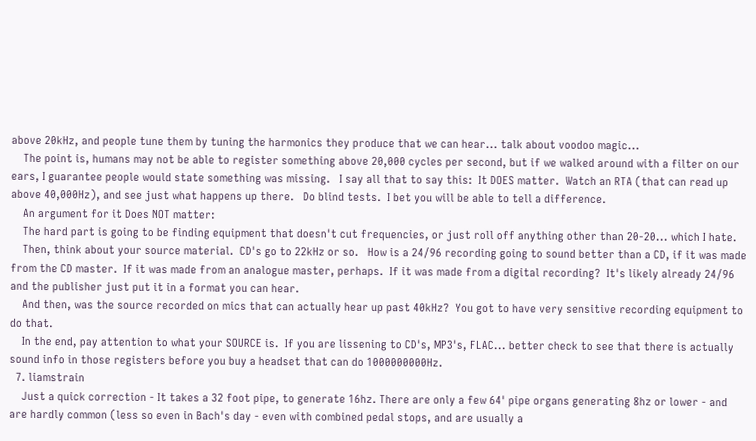above 20kHz, and people tune them by tuning the harmonics they produce that we can hear... talk about voodoo magic...
    The point is, humans may not be able to register something above 20,000 cycles per second, but if we walked around with a filter on our ears, I guarantee people would state something was missing.   I say all that to say this:  It DOES matter.  Watch an RTA (that can read up above 40,000Hz), and see just what happens up there.   Do blind tests.  I bet you will be able to tell a difference.
    An argument for it Does NOT matter:
    The hard part is going to be finding equipment that doesn't cut frequencies, or just roll off anything other than 20-20... which I hate.
    Then, think about your source material.  CD's go to 22kHz or so.   How is a 24/96 recording going to sound better than a CD, if it was made from the CD master.  If it was made from an analogue master, perhaps.  If it was made from a digital recording?  It's likely already 24/96 and the publisher just put it in a format you can hear.
    And then, was the source recorded on mics that can actually hear up past 40kHz?  You got to have very sensitive recording equipment to do that.
    In the end, pay attention to what your SOURCE is.  If you are lissening to CD's, MP3's, FLAC... better check to see that there is actually sound info in those registers before you buy a headset that can do 1000000000Hz.
  7. liamstrain
    Just a quick correction - It takes a 32 foot pipe, to generate 16hz. There are only a few 64' pipe organs generating 8hz or lower - and are hardly common (less so even in Bach's day - even with combined pedal stops, and are usually a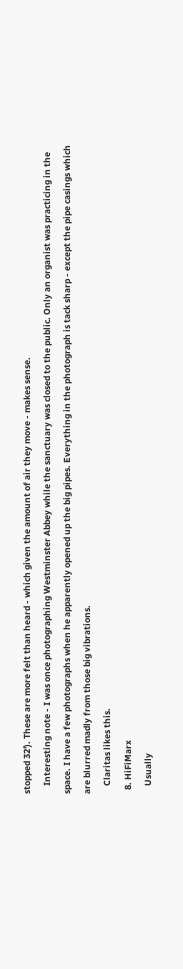stopped 32'). These are more felt than heard - which given the amount of air they move - makes sense.
    Interesting note - I was once photographing Westminster Abbey while the sanctuary was closed to the public. Only an organist was practicing in the space. I have a few photographs when he apparently opened up the big pipes. Everything in the photograph is tack sharp - except the pipe casings which are blurred madly from those big vibrations.
    Claritas likes this.
  8. HiFiMarx
    Usually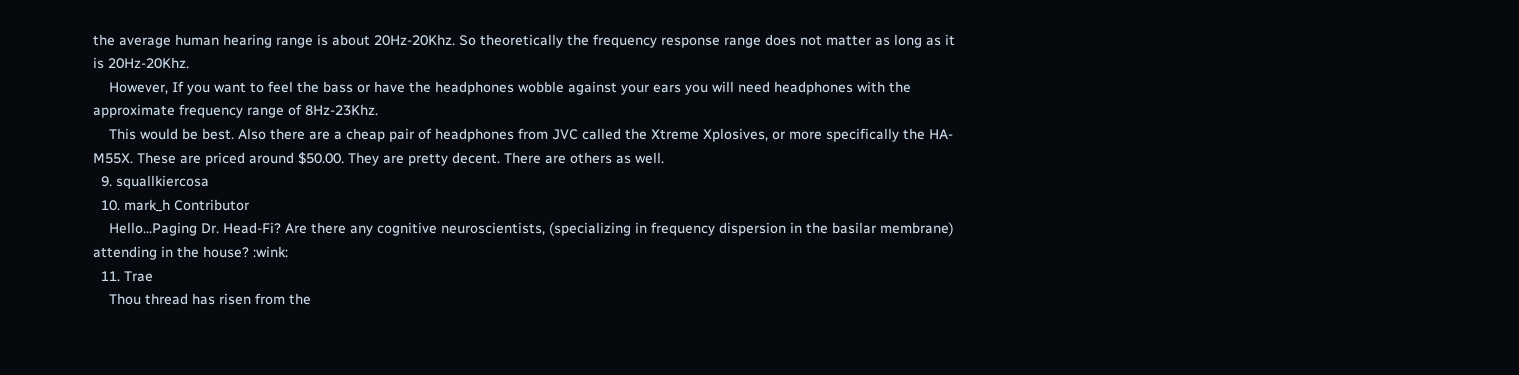the average human hearing range is about 20Hz-20Khz. So theoretically the frequency response range does not matter as long as it is 20Hz-20Khz.
    However, If you want to feel the bass or have the headphones wobble against your ears you will need headphones with the approximate frequency range of 8Hz-23Khz.
    This would be best. Also there are a cheap pair of headphones from JVC called the Xtreme Xplosives, or more specifically the HA-M55X. These are priced around $50.00. They are pretty decent. There are others as well.
  9. squallkiercosa
  10. mark_h Contributor
    Hello...Paging Dr. Head-Fi? Are there any cognitive neuroscientists, (specializing in frequency dispersion in the basilar membrane) attending in the house? :wink:
  11. Trae
    Thou thread has risen from the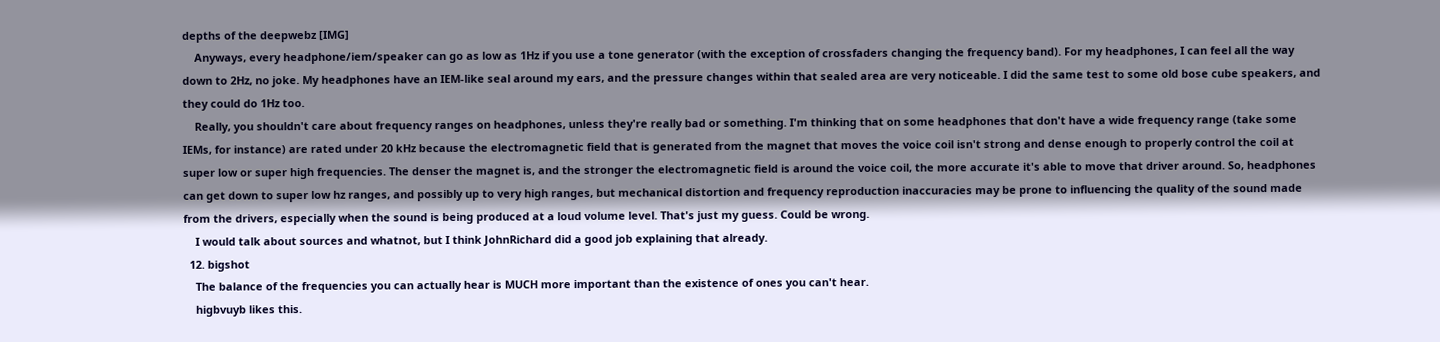depths of the deepwebz [IMG]
    Anyways, every headphone/iem/speaker can go as low as 1Hz if you use a tone generator (with the exception of crossfaders changing the frequency band). For my headphones, I can feel all the way down to 2Hz, no joke. My headphones have an IEM-like seal around my ears, and the pressure changes within that sealed area are very noticeable. I did the same test to some old bose cube speakers, and they could do 1Hz too.
    Really, you shouldn't care about frequency ranges on headphones, unless they're really bad or something. I'm thinking that on some headphones that don't have a wide frequency range (take some IEMs, for instance) are rated under 20 kHz because the electromagnetic field that is generated from the magnet that moves the voice coil isn't strong and dense enough to properly control the coil at super low or super high frequencies. The denser the magnet is, and the stronger the electromagnetic field is around the voice coil, the more accurate it's able to move that driver around. So, headphones can get down to super low hz ranges, and possibly up to very high ranges, but mechanical distortion and frequency reproduction inaccuracies may be prone to influencing the quality of the sound made from the drivers, especially when the sound is being produced at a loud volume level. That's just my guess. Could be wrong.
    I would talk about sources and whatnot, but I think JohnRichard did a good job explaining that already.
  12. bigshot
    The balance of the frequencies you can actually hear is MUCH more important than the existence of ones you can't hear.
    higbvuyb likes this.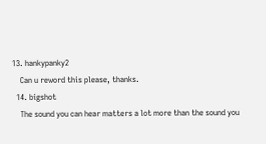13. hankypanky2
    Can u reword this please, thanks.
  14. bigshot
    The sound you can hear matters a lot more than the sound you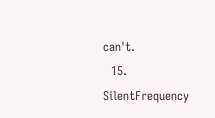can't.
  15. SilentFrequency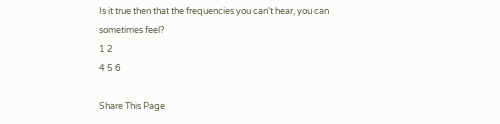Is it true then that the frequencies you can't hear, you can sometimes feel?
1 2
4 5 6

Share This Page